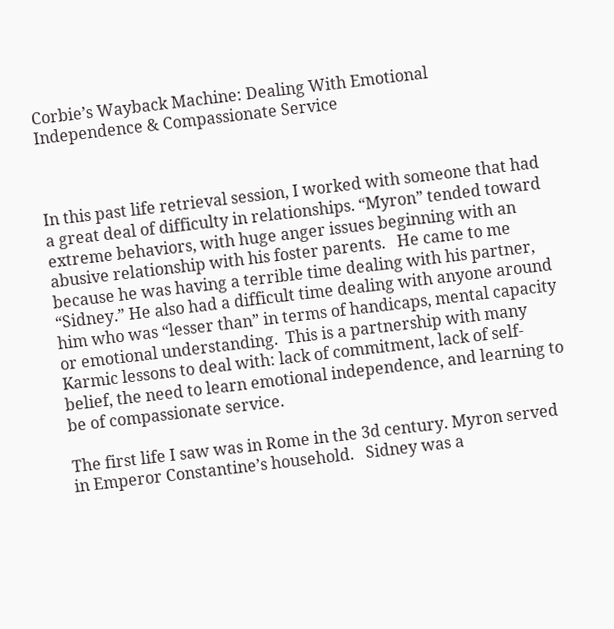Corbie’s Wayback Machine: Dealing With Emotional Independence & Compassionate Service



In this past life retrieval session, I worked with someone that had a great deal of difficulty in relationships. “Myron” tended toward extreme behaviors, with huge anger issues beginning with an abusive relationship with his foster parents.   He came to me because he was having a terrible time dealing with his partner, “Sidney.” He also had a difficult time dealing with anyone around him who was “lesser than” in terms of handicaps, mental capacity or emotional understanding.  This is a partnership with many Karmic lessons to deal with: lack of commitment, lack of self-belief, the need to learn emotional independence, and learning to be of compassionate service.

The first life I saw was in Rome in the 3d century. Myron served in Emperor Constantine’s household.   Sidney was a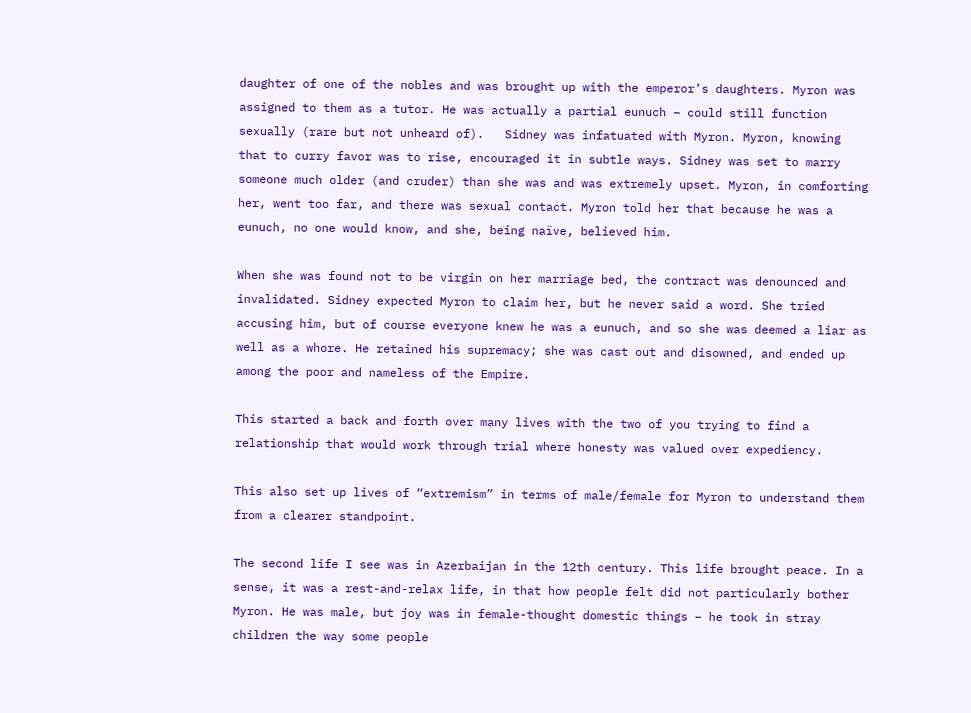daughter of one of the nobles and was brought up with the emperor’s daughters. Myron was assigned to them as a tutor. He was actually a partial eunuch – could still function sexually (rare but not unheard of).   Sidney was infatuated with Myron. Myron, knowing that to curry favor was to rise, encouraged it in subtle ways. Sidney was set to marry someone much older (and cruder) than she was and was extremely upset. Myron, in comforting her, went too far, and there was sexual contact. Myron told her that because he was a eunuch, no one would know, and she, being naïve, believed him.

When she was found not to be virgin on her marriage bed, the contract was denounced and invalidated. Sidney expected Myron to claim her, but he never said a word. She tried accusing him, but of course everyone knew he was a eunuch, and so she was deemed a liar as well as a whore. He retained his supremacy; she was cast out and disowned, and ended up among the poor and nameless of the Empire.

This started a back and forth over many lives with the two of you trying to find a relationship that would work through trial where honesty was valued over expediency.

This also set up lives of “extremism” in terms of male/female for Myron to understand them from a clearer standpoint.

The second life I see was in Azerbaijan in the 12th century. This life brought peace. In a sense, it was a rest-and-relax life, in that how people felt did not particularly bother Myron. He was male, but joy was in female-thought domestic things – he took in stray children the way some people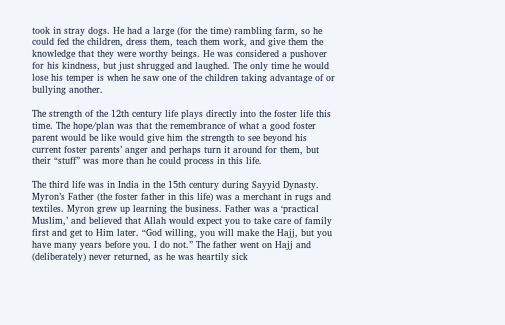took in stray dogs. He had a large (for the time) rambling farm, so he could fed the children, dress them, teach them work, and give them the knowledge that they were worthy beings. He was considered a pushover for his kindness, but just shrugged and laughed. The only time he would lose his temper is when he saw one of the children taking advantage of or bullying another.

The strength of the 12th century life plays directly into the foster life this time. The hope/plan was that the remembrance of what a good foster parent would be like would give him the strength to see beyond his current foster parents’ anger and perhaps turn it around for them, but their “stuff” was more than he could process in this life.

The third life was in India in the 15th century during Sayyid Dynasty. Myron’s Father (the foster father in this life) was a merchant in rugs and textiles. Myron grew up learning the business. Father was a ‘practical Muslim,’ and believed that Allah would expect you to take care of family first and get to Him later. “God willing, you will make the Hajj, but you have many years before you. I do not.” The father went on Hajj and (deliberately) never returned, as he was heartily sick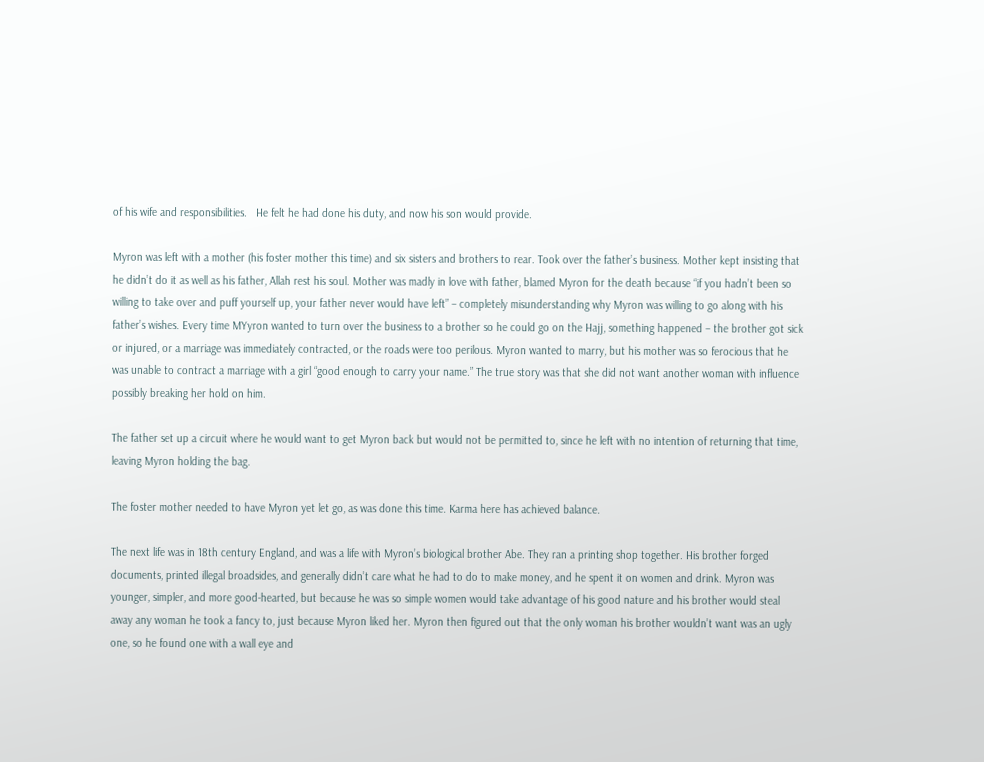of his wife and responsibilities.   He felt he had done his duty, and now his son would provide.

Myron was left with a mother (his foster mother this time) and six sisters and brothers to rear. Took over the father’s business. Mother kept insisting that he didn’t do it as well as his father, Allah rest his soul. Mother was madly in love with father, blamed Myron for the death because “if you hadn’t been so willing to take over and puff yourself up, your father never would have left” – completely misunderstanding why Myron was willing to go along with his father’s wishes. Every time MYyron wanted to turn over the business to a brother so he could go on the Hajj, something happened – the brother got sick or injured, or a marriage was immediately contracted, or the roads were too perilous. Myron wanted to marry, but his mother was so ferocious that he was unable to contract a marriage with a girl “good enough to carry your name.” The true story was that she did not want another woman with influence possibly breaking her hold on him.

The father set up a circuit where he would want to get Myron back but would not be permitted to, since he left with no intention of returning that time, leaving Myron holding the bag.

The foster mother needed to have Myron yet let go, as was done this time. Karma here has achieved balance.

The next life was in 18th century England, and was a life with Myron’s biological brother Abe. They ran a printing shop together. His brother forged documents, printed illegal broadsides, and generally didn’t care what he had to do to make money, and he spent it on women and drink. Myron was younger, simpler, and more good-hearted, but because he was so simple women would take advantage of his good nature and his brother would steal away any woman he took a fancy to, just because Myron liked her. Myron then figured out that the only woman his brother wouldn’t want was an ugly one, so he found one with a wall eye and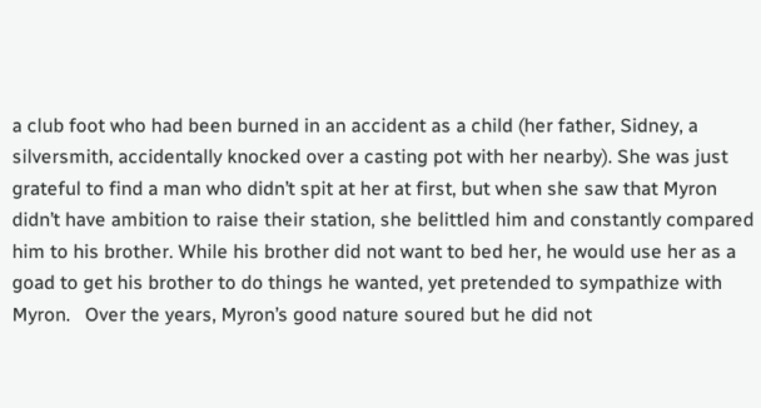a club foot who had been burned in an accident as a child (her father, Sidney, a silversmith, accidentally knocked over a casting pot with her nearby). She was just grateful to find a man who didn’t spit at her at first, but when she saw that Myron didn’t have ambition to raise their station, she belittled him and constantly compared him to his brother. While his brother did not want to bed her, he would use her as a goad to get his brother to do things he wanted, yet pretended to sympathize with Myron.   Over the years, Myron’s good nature soured but he did not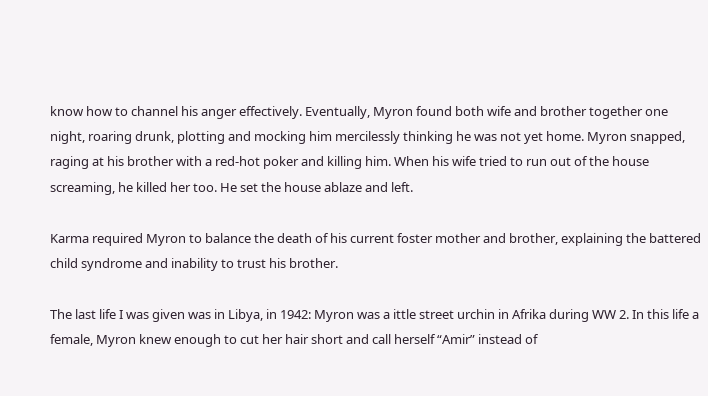know how to channel his anger effectively. Eventually, Myron found both wife and brother together one night, roaring drunk, plotting and mocking him mercilessly thinking he was not yet home. Myron snapped, raging at his brother with a red-hot poker and killing him. When his wife tried to run out of the house screaming, he killed her too. He set the house ablaze and left.

Karma required Myron to balance the death of his current foster mother and brother, explaining the battered child syndrome and inability to trust his brother.

The last life I was given was in Libya, in 1942: Myron was a ittle street urchin in Afrika during WW 2. In this life a female, Myron knew enough to cut her hair short and call herself “Amir” instead of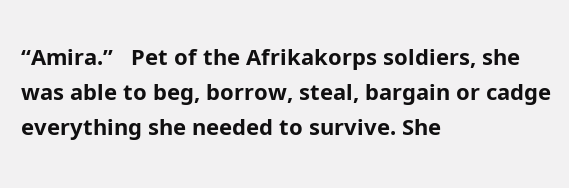“Amira.”   Pet of the Afrikakorps soldiers, she was able to beg, borrow, steal, bargain or cadge everything she needed to survive. She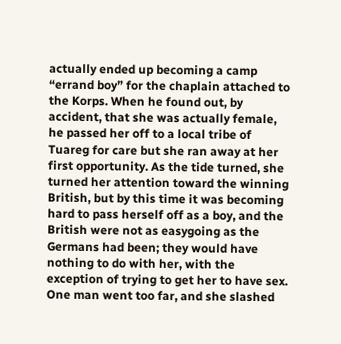actually ended up becoming a camp “errand boy” for the chaplain attached to the Korps. When he found out, by accident, that she was actually female, he passed her off to a local tribe of Tuareg for care but she ran away at her first opportunity. As the tide turned, she turned her attention toward the winning British, but by this time it was becoming hard to pass herself off as a boy, and the British were not as easygoing as the Germans had been; they would have nothing to do with her, with the exception of trying to get her to have sex.   One man went too far, and she slashed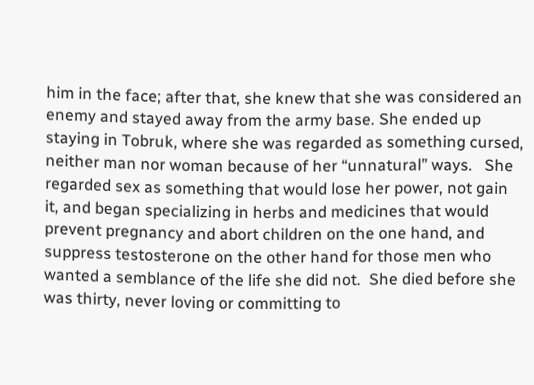him in the face; after that, she knew that she was considered an enemy and stayed away from the army base. She ended up staying in Tobruk, where she was regarded as something cursed, neither man nor woman because of her “unnatural” ways.   She regarded sex as something that would lose her power, not gain it, and began specializing in herbs and medicines that would prevent pregnancy and abort children on the one hand, and suppress testosterone on the other hand for those men who wanted a semblance of the life she did not.  She died before she was thirty, never loving or committing to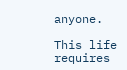anyone.

This life requires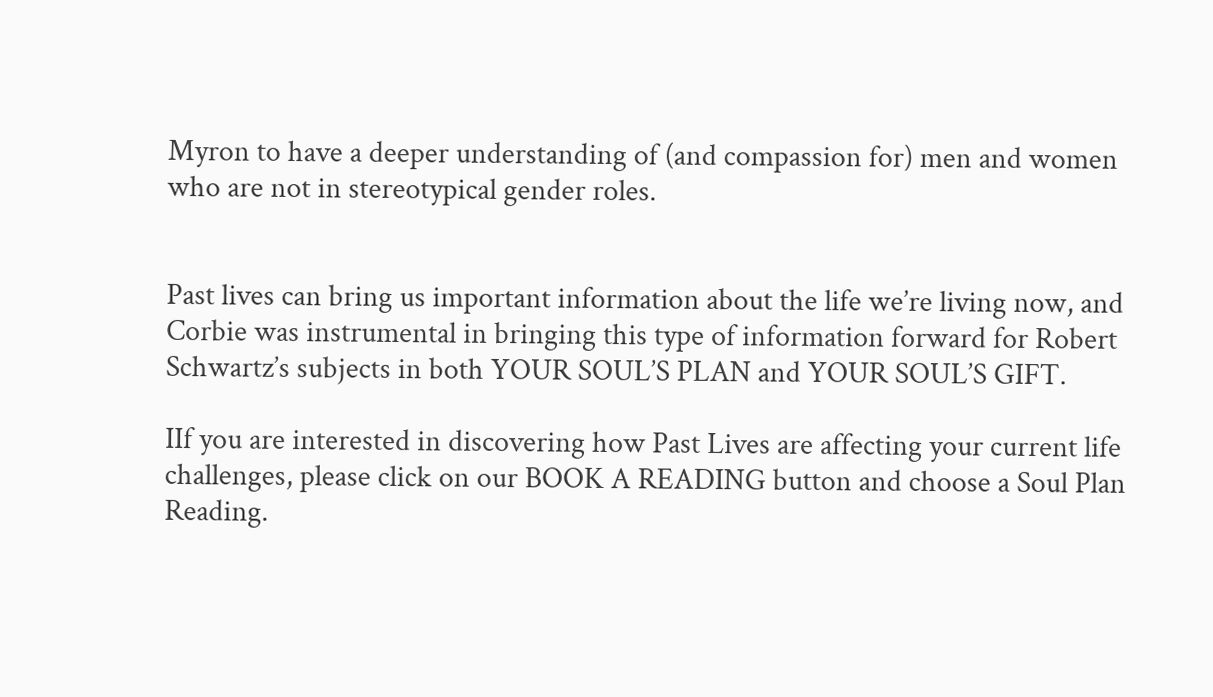Myron to have a deeper understanding of (and compassion for) men and women who are not in stereotypical gender roles.


Past lives can bring us important information about the life we’re living now, and Corbie was instrumental in bringing this type of information forward for Robert Schwartz’s subjects in both YOUR SOUL’S PLAN and YOUR SOUL’S GIFT.

IIf you are interested in discovering how Past Lives are affecting your current life challenges, please click on our BOOK A READING button and choose a Soul Plan Reading.